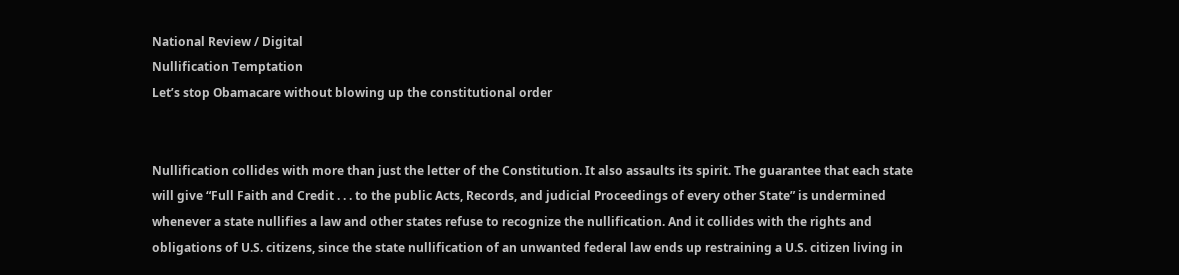National Review / Digital
Nullification Temptation
Let’s stop Obamacare without blowing up the constitutional order


Nullification collides with more than just the letter of the Constitution. It also assaults its spirit. The guarantee that each state will give “Full Faith and Credit . . . to the public Acts, Records, and judicial Proceedings of every other State” is undermined whenever a state nullifies a law and other states refuse to recognize the nullification. And it collides with the rights and obligations of U.S. citizens, since the state nullification of an unwanted federal law ends up restraining a U.S. citizen living in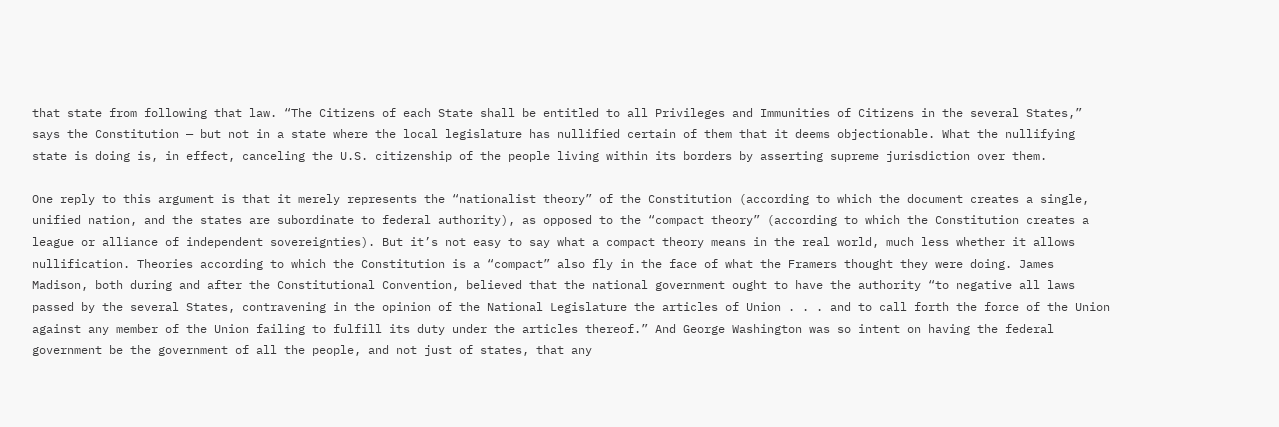that state from following that law. “The Citizens of each State shall be entitled to all Privileges and Immunities of Citizens in the several States,” says the Constitution — but not in a state where the local legislature has nullified certain of them that it deems objectionable. What the nullifying state is doing is, in effect, canceling the U.S. citizenship of the people living within its borders by asserting supreme jurisdiction over them.

One reply to this argument is that it merely represents the “nationalist theory” of the Constitution (according to which the document creates a single, unified nation, and the states are subordinate to federal authority), as opposed to the “compact theory” (according to which the Constitution creates a league or alliance of independent sovereignties). But it’s not easy to say what a compact theory means in the real world, much less whether it allows nullification. Theories according to which the Constitution is a “compact” also fly in the face of what the Framers thought they were doing. James Madison, both during and after the Constitutional Convention, believed that the national government ought to have the authority “to negative all laws passed by the several States, contravening in the opinion of the National Legislature the articles of Union . . . and to call forth the force of the Union against any member of the Union failing to fulfill its duty under the articles thereof.” And George Washington was so intent on having the federal government be the government of all the people, and not just of states, that any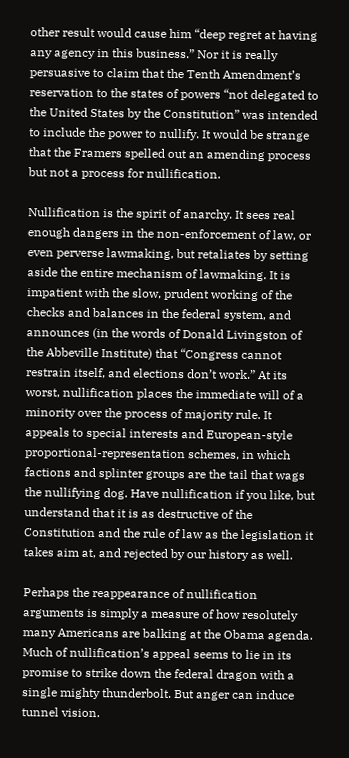other result would cause him “deep regret at having any agency in this business.” Nor it is really persuasive to claim that the Tenth Amendment’s reservation to the states of powers “not delegated to the United States by the Constitution” was intended to include the power to nullify. It would be strange that the Framers spelled out an amending process but not a process for nullification.

Nullification is the spirit of anarchy. It sees real enough dangers in the non-enforcement of law, or even perverse lawmaking, but retaliates by setting aside the entire mechanism of lawmaking. It is impatient with the slow, prudent working of the checks and balances in the federal system, and announces (in the words of Donald Livingston of the Abbeville Institute) that “Congress cannot restrain itself, and elections don’t work.” At its worst, nullification places the immediate will of a minority over the process of majority rule. It appeals to special interests and European-style proportional-representation schemes, in which factions and splinter groups are the tail that wags the nullifying dog. Have nullification if you like, but understand that it is as destructive of the Constitution and the rule of law as the legislation it takes aim at, and rejected by our history as well.

Perhaps the reappearance of nullification arguments is simply a measure of how resolutely many Americans are balking at the Obama agenda. Much of nullification’s appeal seems to lie in its promise to strike down the federal dragon with a single mighty thunderbolt. But anger can induce tunnel vision.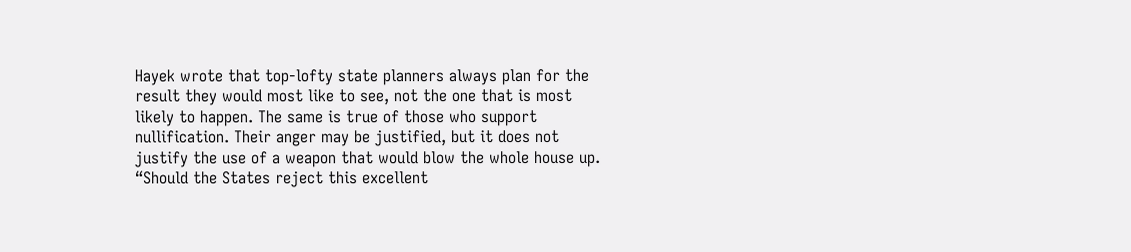Hayek wrote that top-lofty state planners always plan for the result they would most like to see, not the one that is most likely to happen. The same is true of those who support nullification. Their anger may be justified, but it does not justify the use of a weapon that would blow the whole house up. “Should the States reject this excellent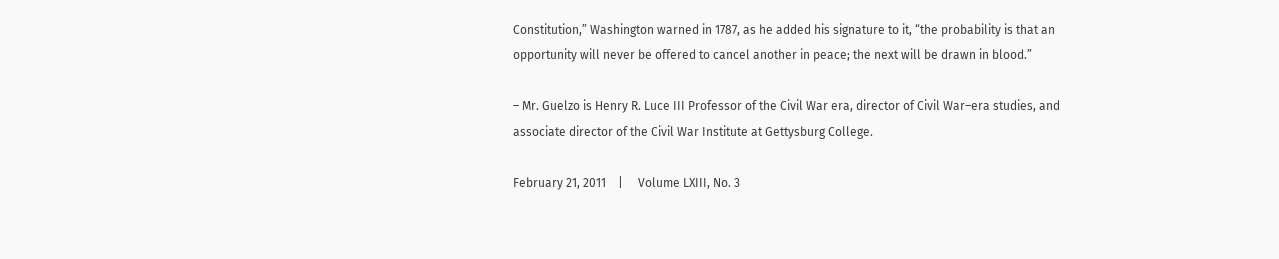Constitution,” Washington warned in 1787, as he added his signature to it, “the probability is that an opportunity will never be offered to cancel another in peace; the next will be drawn in blood.”

– Mr. Guelzo is Henry R. Luce III Professor of the Civil War era, director of Civil War–era studies, and associate director of the Civil War Institute at Gettysburg College.

February 21, 2011    |     Volume LXIII, No. 3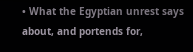• What the Egyptian unrest says about, and portends for,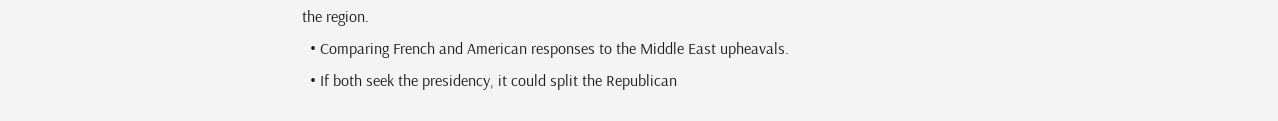the region.
  • Comparing French and American responses to the Middle East upheavals.
  • If both seek the presidency, it could split the Republican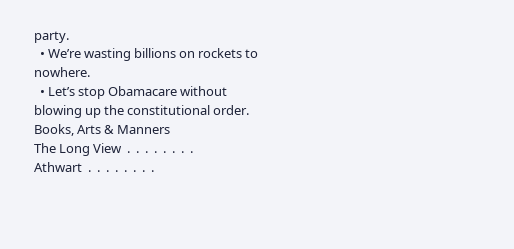party.
  • We’re wasting billions on rockets to nowhere.
  • Let’s stop Obamacare without blowing up the constitutional order.
Books, Arts & Manners
The Long View  .  .  .  .  .  .  .  .
Athwart  .  .  .  .  .  .  .  .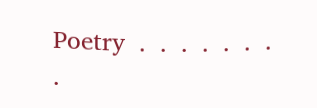Poetry  .  .  .  .  .  .  .  .